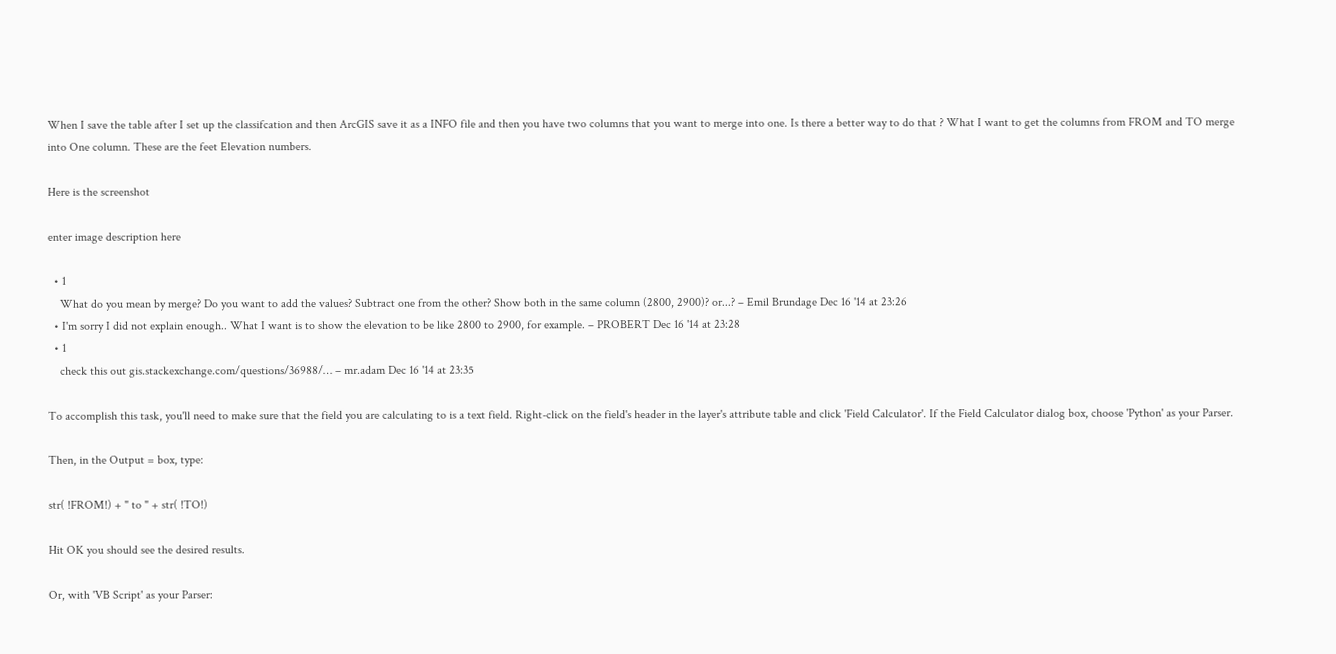When I save the table after I set up the classifcation and then ArcGIS save it as a INFO file and then you have two columns that you want to merge into one. Is there a better way to do that ? What I want to get the columns from FROM and TO merge into One column. These are the feet Elevation numbers.

Here is the screenshot

enter image description here

  • 1
    What do you mean by merge? Do you want to add the values? Subtract one from the other? Show both in the same column (2800, 2900)? or...? – Emil Brundage Dec 16 '14 at 23:26
  • I'm sorry I did not explain enough.. What I want is to show the elevation to be like 2800 to 2900, for example. – PROBERT Dec 16 '14 at 23:28
  • 1
    check this out gis.stackexchange.com/questions/36988/… – mr.adam Dec 16 '14 at 23:35

To accomplish this task, you'll need to make sure that the field you are calculating to is a text field. Right-click on the field's header in the layer's attribute table and click 'Field Calculator'. If the Field Calculator dialog box, choose 'Python' as your Parser.

Then, in the Output = box, type:

str( !FROM!) + " to " + str( !TO!)

Hit OK you should see the desired results.

Or, with 'VB Script' as your Parser: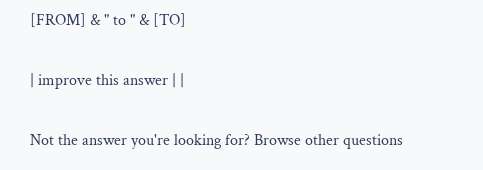[FROM] & " to " & [TO]

| improve this answer | |

Not the answer you're looking for? Browse other questions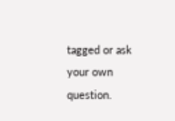tagged or ask your own question.